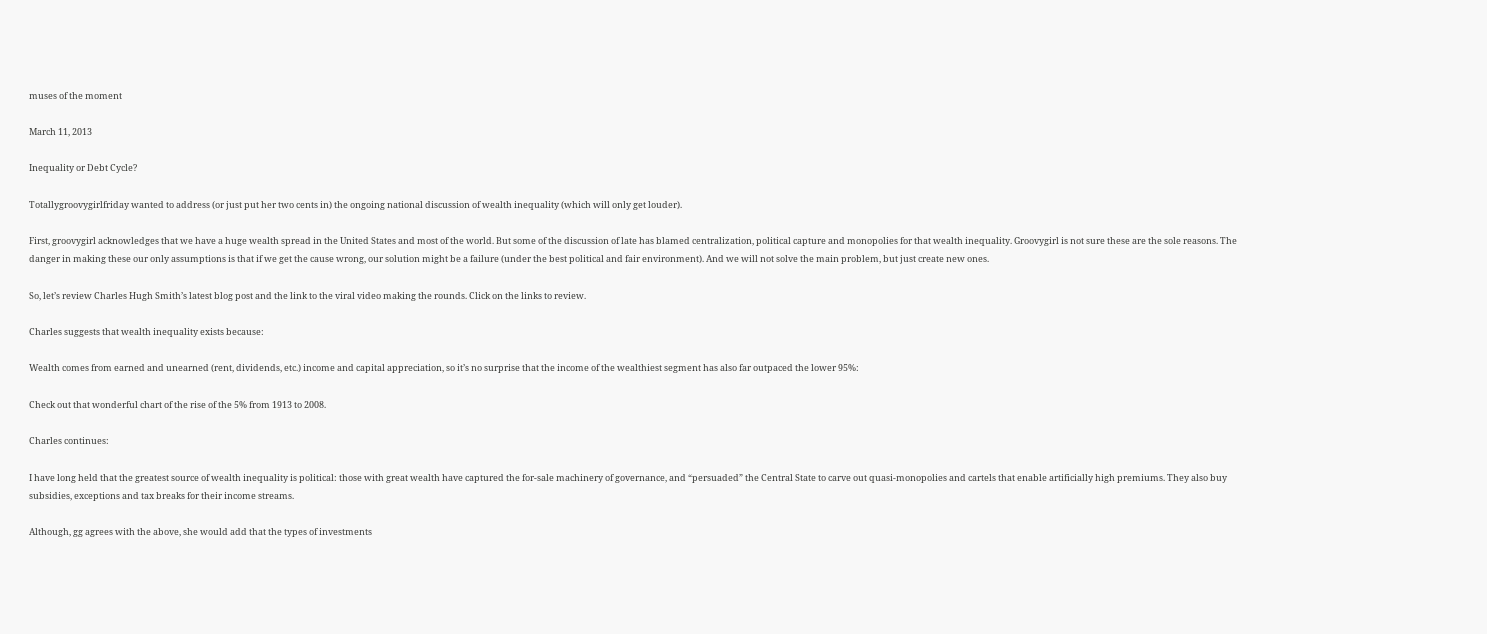muses of the moment

March 11, 2013

Inequality or Debt Cycle?

Totallygroovygirlfriday wanted to address (or just put her two cents in) the ongoing national discussion of wealth inequality (which will only get louder).

First, groovygirl acknowledges that we have a huge wealth spread in the United States and most of the world. But some of the discussion of late has blamed centralization, political capture and monopolies for that wealth inequality. Groovygirl is not sure these are the sole reasons. The danger in making these our only assumptions is that if we get the cause wrong, our solution might be a failure (under the best political and fair environment). And we will not solve the main problem, but just create new ones.

So, let’s review Charles Hugh Smith’s latest blog post and the link to the viral video making the rounds. Click on the links to review.

Charles suggests that wealth inequality exists because:

Wealth comes from earned and unearned (rent, dividends, etc.) income and capital appreciation, so it’s no surprise that the income of the wealthiest segment has also far outpaced the lower 95%:

Check out that wonderful chart of the rise of the 5% from 1913 to 2008.

Charles continues:

I have long held that the greatest source of wealth inequality is political: those with great wealth have captured the for-sale machinery of governance, and “persuaded” the Central State to carve out quasi-monopolies and cartels that enable artificially high premiums. They also buy subsidies, exceptions and tax breaks for their income streams.

Although, gg agrees with the above, she would add that the types of investments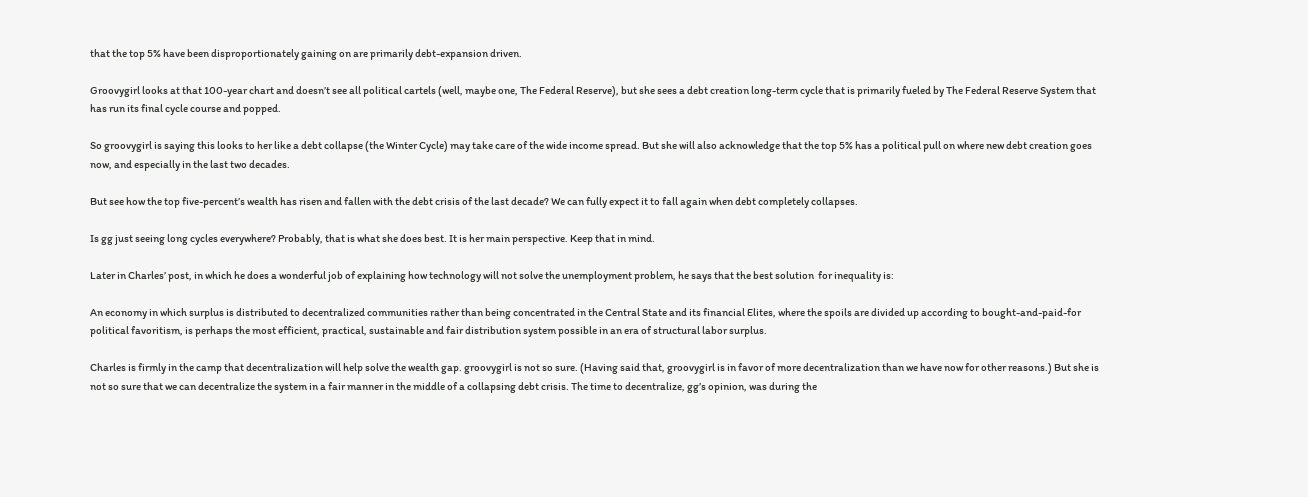that the top 5% have been disproportionately gaining on are primarily debt-expansion driven.

Groovygirl looks at that 100-year chart and doesn’t see all political cartels (well, maybe one, The Federal Reserve), but she sees a debt creation long-term cycle that is primarily fueled by The Federal Reserve System that has run its final cycle course and popped.

So groovygirl is saying this looks to her like a debt collapse (the Winter Cycle) may take care of the wide income spread. But she will also acknowledge that the top 5% has a political pull on where new debt creation goes now, and especially in the last two decades.

But see how the top five-percent’s wealth has risen and fallen with the debt crisis of the last decade? We can fully expect it to fall again when debt completely collapses.

Is gg just seeing long cycles everywhere? Probably, that is what she does best. It is her main perspective. Keep that in mind.

Later in Charles’ post, in which he does a wonderful job of explaining how technology will not solve the unemployment problem, he says that the best solution  for inequality is:

An economy in which surplus is distributed to decentralized communities rather than being concentrated in the Central State and its financial Elites, where the spoils are divided up according to bought-and-paid-for political favoritism, is perhaps the most efficient, practical, sustainable and fair distribution system possible in an era of structural labor surplus.

Charles is firmly in the camp that decentralization will help solve the wealth gap. groovygirl is not so sure. (Having said that, groovygirl is in favor of more decentralization than we have now for other reasons.) But she is not so sure that we can decentralize the system in a fair manner in the middle of a collapsing debt crisis. The time to decentralize, gg’s opinion, was during the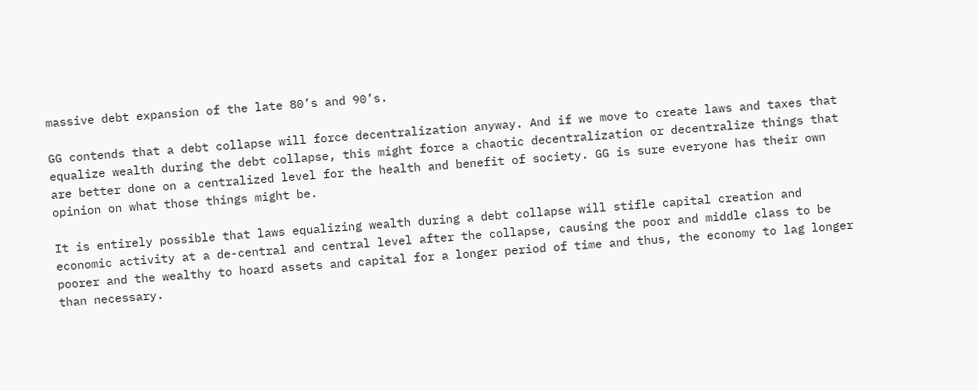massive debt expansion of the late 80’s and 90’s.

GG contends that a debt collapse will force decentralization anyway. And if we move to create laws and taxes that equalize wealth during the debt collapse, this might force a chaotic decentralization or decentralize things that are better done on a centralized level for the health and benefit of society. GG is sure everyone has their own opinion on what those things might be.

It is entirely possible that laws equalizing wealth during a debt collapse will stifle capital creation and economic activity at a de-central and central level after the collapse, causing the poor and middle class to be poorer and the wealthy to hoard assets and capital for a longer period of time and thus, the economy to lag longer than necessary.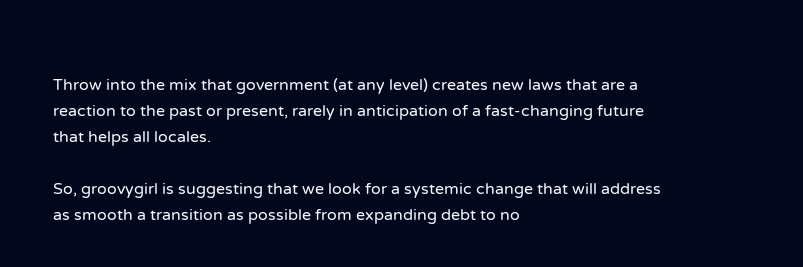Throw into the mix that government (at any level) creates new laws that are a reaction to the past or present, rarely in anticipation of a fast-changing future that helps all locales.

So, groovygirl is suggesting that we look for a systemic change that will address as smooth a transition as possible from expanding debt to no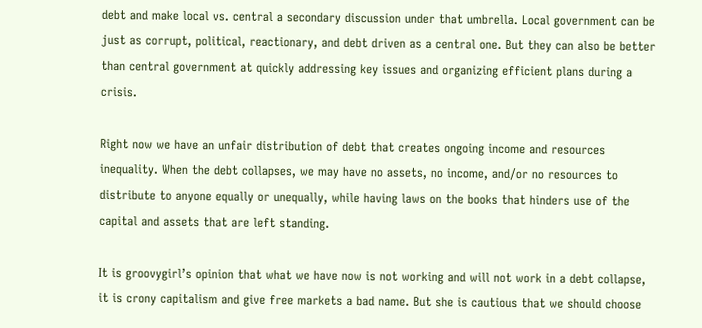debt and make local vs. central a secondary discussion under that umbrella. Local government can be just as corrupt, political, reactionary, and debt driven as a central one. But they can also be better than central government at quickly addressing key issues and organizing efficient plans during a crisis.

Right now we have an unfair distribution of debt that creates ongoing income and resources inequality. When the debt collapses, we may have no assets, no income, and/or no resources to distribute to anyone equally or unequally, while having laws on the books that hinders use of the capital and assets that are left standing.

It is groovygirl’s opinion that what we have now is not working and will not work in a debt collapse, it is crony capitalism and give free markets a bad name. But she is cautious that we should choose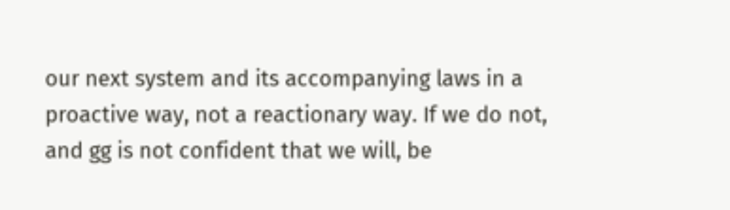our next system and its accompanying laws in a proactive way, not a reactionary way. If we do not, and gg is not confident that we will, be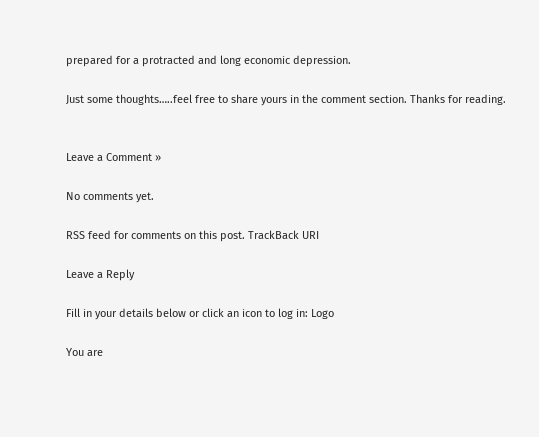prepared for a protracted and long economic depression.

Just some thoughts…..feel free to share yours in the comment section. Thanks for reading.


Leave a Comment »

No comments yet.

RSS feed for comments on this post. TrackBack URI

Leave a Reply

Fill in your details below or click an icon to log in: Logo

You are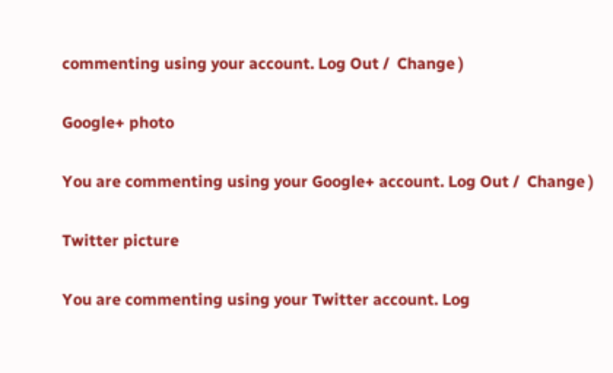commenting using your account. Log Out /  Change )

Google+ photo

You are commenting using your Google+ account. Log Out /  Change )

Twitter picture

You are commenting using your Twitter account. Log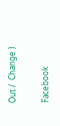Out /  Change )

Facebook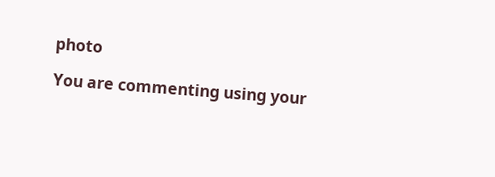photo

You are commenting using your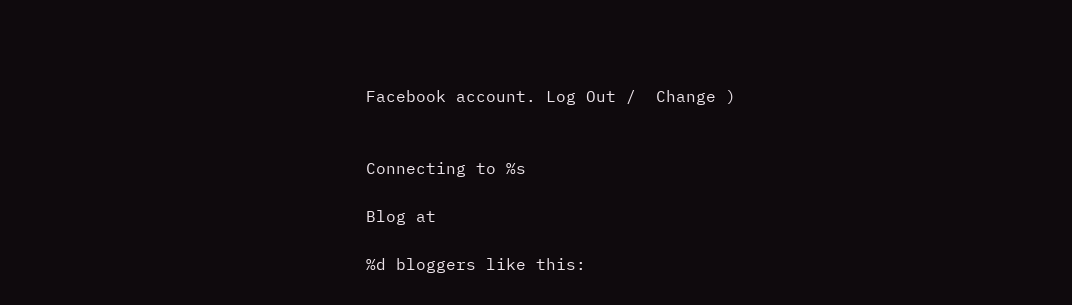Facebook account. Log Out /  Change )


Connecting to %s

Blog at

%d bloggers like this: